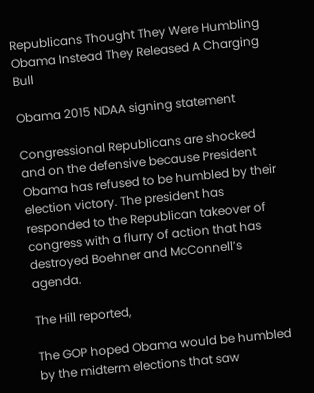Republicans Thought They Were Humbling Obama Instead They Released A Charging Bull

Obama 2015 NDAA signing statement

Congressional Republicans are shocked and on the defensive because President Obama has refused to be humbled by their election victory. The president has responded to the Republican takeover of congress with a flurry of action that has destroyed Boehner and McConnell’s agenda.

The Hill reported,

The GOP hoped Obama would be humbled by the midterm elections that saw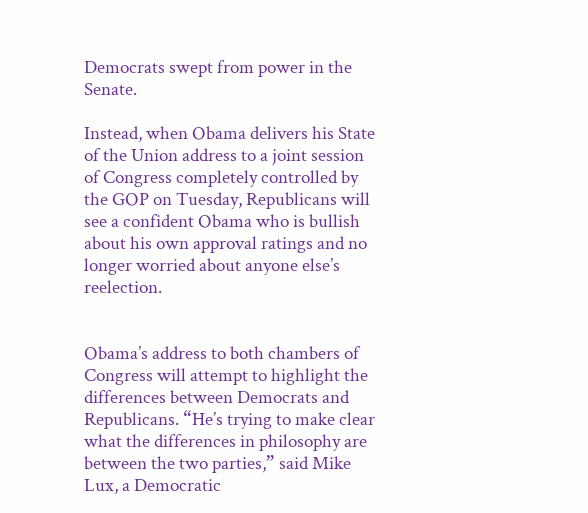Democrats swept from power in the Senate.

Instead, when Obama delivers his State of the Union address to a joint session of Congress completely controlled by the GOP on Tuesday, Republicans will see a confident Obama who is bullish about his own approval ratings and no longer worried about anyone else’s reelection.


Obama’s address to both chambers of Congress will attempt to highlight the differences between Democrats and Republicans. “He’s trying to make clear what the differences in philosophy are between the two parties,” said Mike Lux, a Democratic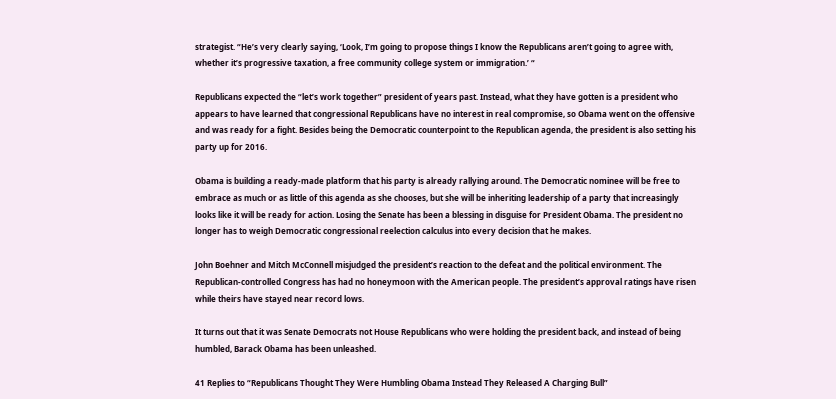strategist. “He’s very clearly saying, ‘Look, I’m going to propose things I know the Republicans aren’t going to agree with, whether it’s progressive taxation, a free community college system or immigration.’ “

Republicans expected the “let’s work together” president of years past. Instead, what they have gotten is a president who appears to have learned that congressional Republicans have no interest in real compromise, so Obama went on the offensive and was ready for a fight. Besides being the Democratic counterpoint to the Republican agenda, the president is also setting his party up for 2016.

Obama is building a ready-made platform that his party is already rallying around. The Democratic nominee will be free to embrace as much or as little of this agenda as she chooses, but she will be inheriting leadership of a party that increasingly looks like it will be ready for action. Losing the Senate has been a blessing in disguise for President Obama. The president no longer has to weigh Democratic congressional reelection calculus into every decision that he makes.

John Boehner and Mitch McConnell misjudged the president’s reaction to the defeat and the political environment. The Republican-controlled Congress has had no honeymoon with the American people. The president’s approval ratings have risen while theirs have stayed near record lows.

It turns out that it was Senate Democrats not House Republicans who were holding the president back, and instead of being humbled, Barack Obama has been unleashed.

41 Replies to “Republicans Thought They Were Humbling Obama Instead They Released A Charging Bull”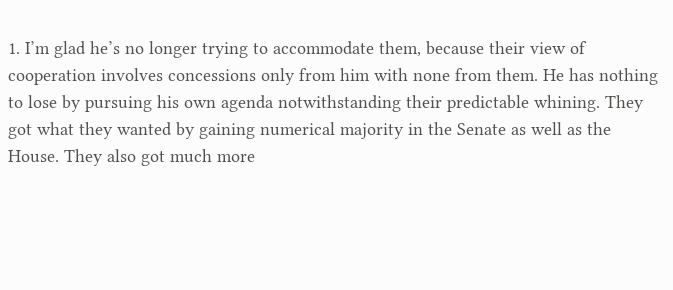1. I’m glad he’s no longer trying to accommodate them, because their view of cooperation involves concessions only from him with none from them. He has nothing to lose by pursuing his own agenda notwithstanding their predictable whining. They got what they wanted by gaining numerical majority in the Senate as well as the House. They also got much more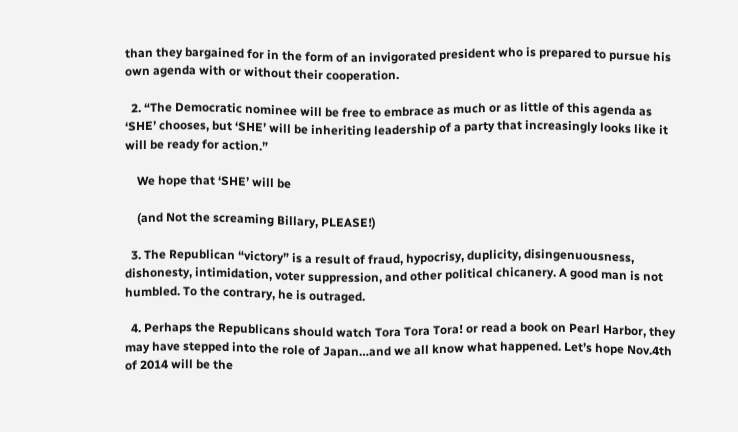than they bargained for in the form of an invigorated president who is prepared to pursue his own agenda with or without their cooperation.

  2. “The Democratic nominee will be free to embrace as much or as little of this agenda as ‘SHE’ chooses, but ‘SHE’ will be inheriting leadership of a party that increasingly looks like it will be ready for action.”

    We hope that ‘SHE’ will be

    (and Not the screaming Billary, PLEASE!)

  3. The Republican “victory” is a result of fraud, hypocrisy, duplicity, disingenuousness, dishonesty, intimidation, voter suppression, and other political chicanery. A good man is not humbled. To the contrary, he is outraged.

  4. Perhaps the Republicans should watch Tora Tora Tora! or read a book on Pearl Harbor, they may have stepped into the role of Japan…and we all know what happened. Let’s hope Nov.4th of 2014 will be the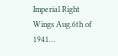Imperial Right Wings Aug.6th of 1941…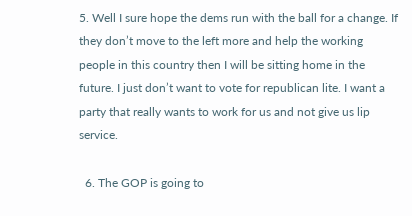5. Well I sure hope the dems run with the ball for a change. If they don’t move to the left more and help the working people in this country then I will be sitting home in the future. I just don’t want to vote for republican lite. I want a party that really wants to work for us and not give us lip service.

  6. The GOP is going to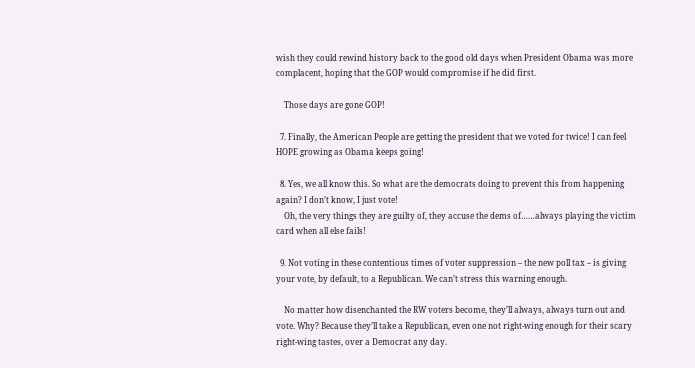wish they could rewind history back to the good old days when President Obama was more complacent, hoping that the GOP would compromise if he did first.

    Those days are gone GOP!

  7. Finally, the American People are getting the president that we voted for twice! I can feel HOPE growing as Obama keeps going!

  8. Yes, we all know this. So what are the democrats doing to prevent this from happening again? I don’t know, I just vote!
    Oh, the very things they are guilty of, they accuse the dems of……always playing the victim card when all else fails!

  9. Not voting in these contentious times of voter suppression – the new poll tax – is giving your vote, by default, to a Republican. We can’t stress this warning enough.

    No matter how disenchanted the RW voters become, they’ll always, always turn out and vote. Why? Because they’ll take a Republican, even one not right-wing enough for their scary right-wing tastes, over a Democrat any day.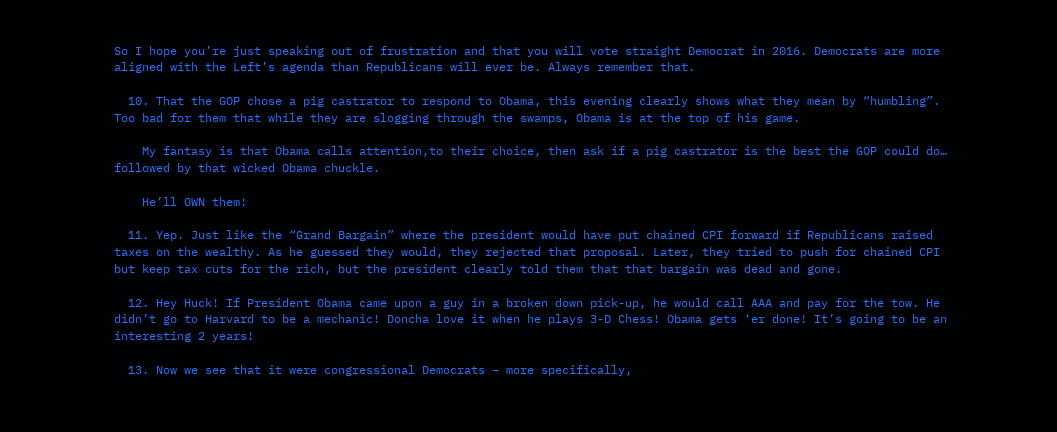So I hope you’re just speaking out of frustration and that you will vote straight Democrat in 2016. Democrats are more aligned with the Left’s agenda than Republicans will ever be. Always remember that.

  10. That the GOP chose a pig castrator to respond to Obama, this evening clearly shows what they mean by “humbling”. Too bad for them that while they are slogging through the swamps, Obama is at the top of his game.

    My fantasy is that Obama calls attention,to their choice, then ask if a pig castrator is the best the GOP could do… followed by that wicked Obama chuckle.

    He’ll OWN them!

  11. Yep. Just like the “Grand Bargain” where the president would have put chained CPI forward if Republicans raised taxes on the wealthy. As he guessed they would, they rejected that proposal. Later, they tried to push for chained CPI but keep tax cuts for the rich, but the president clearly told them that that bargain was dead and gone.

  12. Hey Huck! If President Obama came upon a guy in a broken down pick-up, he would call AAA and pay for the tow. He didn’t go to Harvard to be a mechanic! Doncha love it when he plays 3-D Chess! Obama gets ‘er done! It’s going to be an interesting 2 years!

  13. Now we see that it were congressional Democrats – more specifically,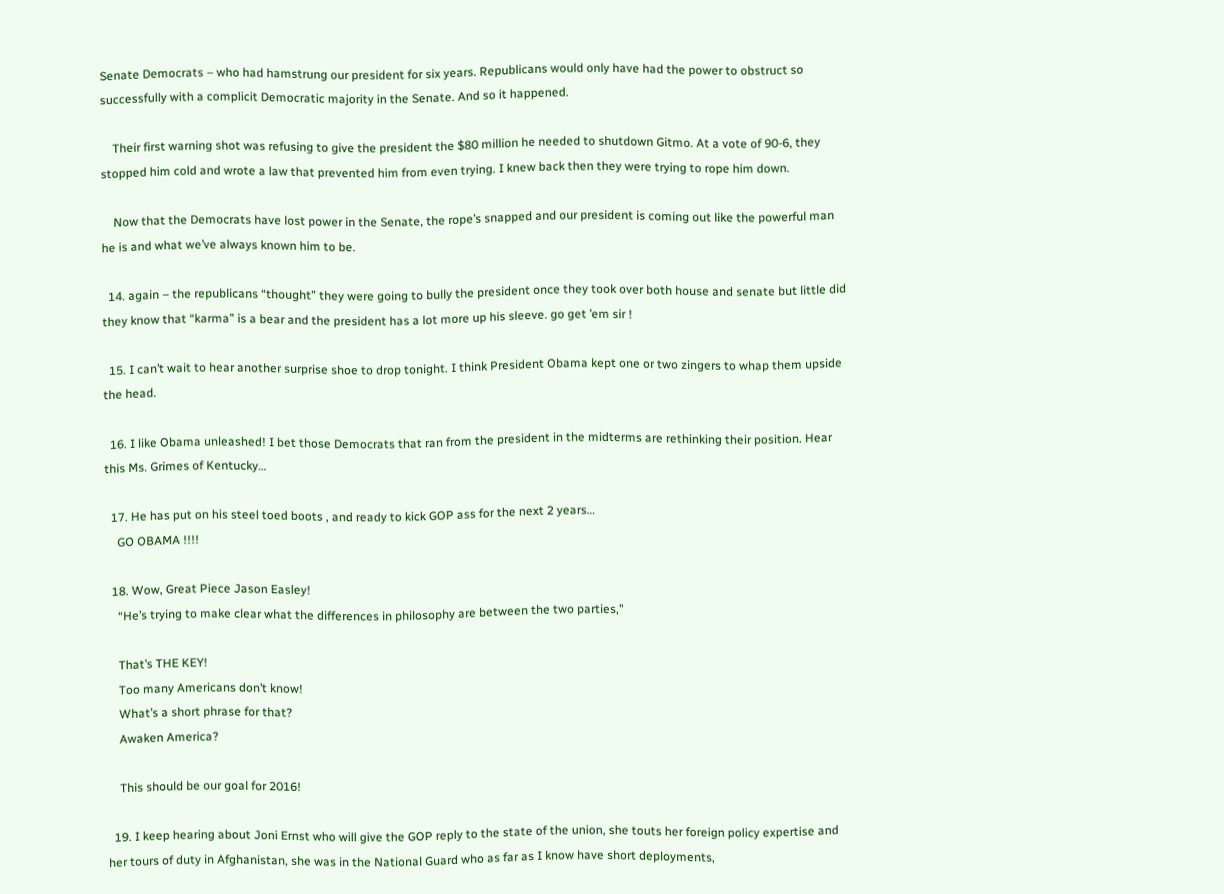Senate Democrats – who had hamstrung our president for six years. Republicans would only have had the power to obstruct so successfully with a complicit Democratic majority in the Senate. And so it happened.

    Their first warning shot was refusing to give the president the $80 million he needed to shutdown Gitmo. At a vote of 90-6, they stopped him cold and wrote a law that prevented him from even trying. I knew back then they were trying to rope him down.

    Now that the Democrats have lost power in the Senate, the rope’s snapped and our president is coming out like the powerful man he is and what we’ve always known him to be.

  14. again – the republicans “thought” they were going to bully the president once they took over both house and senate but little did they know that “karma” is a bear and the president has a lot more up his sleeve. go get ’em sir !

  15. I can’t wait to hear another surprise shoe to drop tonight. I think President Obama kept one or two zingers to whap them upside the head.

  16. I like Obama unleashed! I bet those Democrats that ran from the president in the midterms are rethinking their position. Hear this Ms. Grimes of Kentucky…

  17. He has put on his steel toed boots , and ready to kick GOP ass for the next 2 years…
    GO OBAMA !!!!

  18. Wow, Great Piece Jason Easley!
    “He’s trying to make clear what the differences in philosophy are between the two parties,”

    That’s THE KEY!
    Too many Americans don’t know!
    What’s a short phrase for that?
    Awaken America?

    This should be our goal for 2016!

  19. I keep hearing about Joni Ernst who will give the GOP reply to the state of the union, she touts her foreign policy expertise and her tours of duty in Afghanistan, she was in the National Guard who as far as I know have short deployments,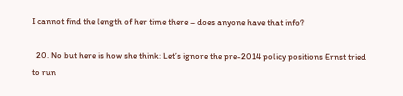I cannot find the length of her time there – does anyone have that info?

  20. No but here is how she think: Let’s ignore the pre-2014 policy positions Ernst tried to run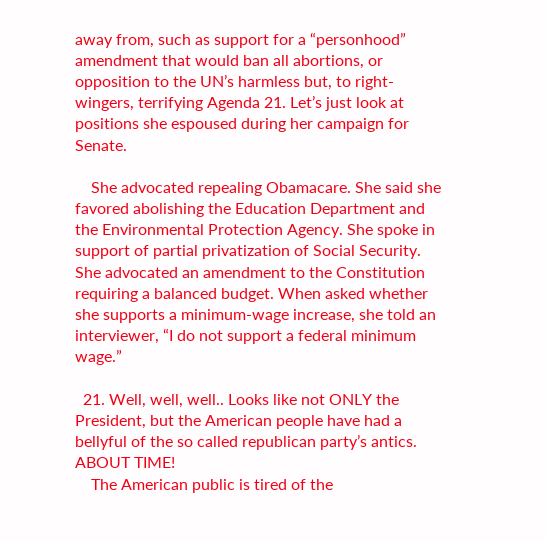away from, such as support for a “personhood” amendment that would ban all abortions, or opposition to the UN’s harmless but, to right-wingers, terrifying Agenda 21. Let’s just look at positions she espoused during her campaign for Senate.

    She advocated repealing Obamacare. She said she favored abolishing the Education Department and the Environmental Protection Agency. She spoke in support of partial privatization of Social Security. She advocated an amendment to the Constitution requiring a balanced budget. When asked whether she supports a minimum-wage increase, she told an interviewer, “I do not support a federal minimum wage.”

  21. Well, well, well.. Looks like not ONLY the President, but the American people have had a bellyful of the so called republican party’s antics. ABOUT TIME!
    The American public is tired of the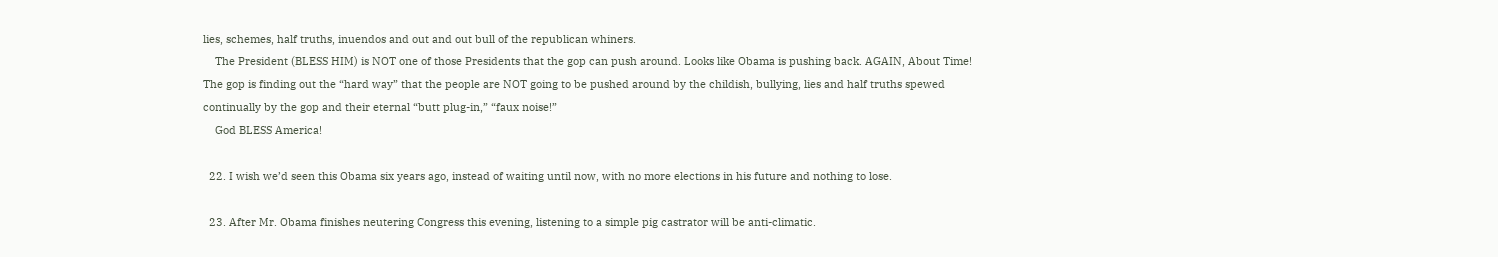lies, schemes, half truths, inuendos and out and out bull of the republican whiners.
    The President (BLESS HIM) is NOT one of those Presidents that the gop can push around. Looks like Obama is pushing back. AGAIN, About Time! The gop is finding out the “hard way” that the people are NOT going to be pushed around by the childish, bullying, lies and half truths spewed continually by the gop and their eternal “butt plug-in,” “faux noise!”
    God BLESS America!

  22. I wish we’d seen this Obama six years ago, instead of waiting until now, with no more elections in his future and nothing to lose.

  23. After Mr. Obama finishes neutering Congress this evening, listening to a simple pig castrator will be anti-climatic.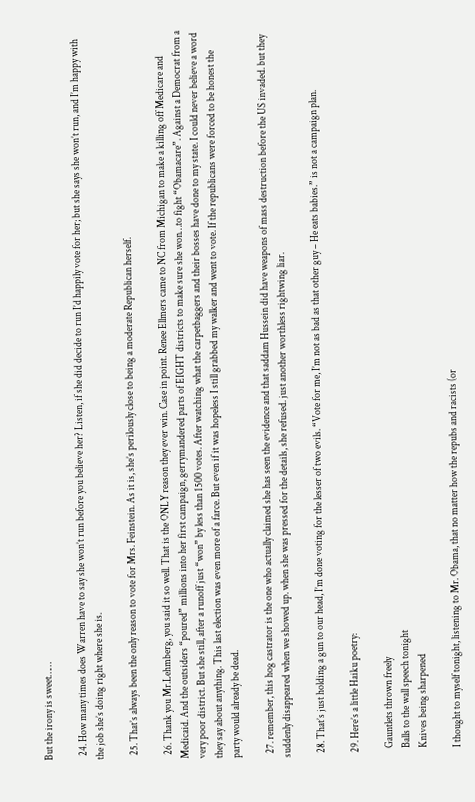But the irony is sweet……

  24. How many times does Warren have to say she won’t run before you believe her? Listen, if she did decide to run I’d happily vote for her; but she says she won’t run, and I’m happy with the job she’s doing right where she is.

  25. That’s always been the only reason to vote for Mrs. Feinstein. As it is, she’s perilously close to being a moderate Republican herself.

  26. Thank you Mr.Lehmberg, you said it so well. That is the ONLY reason they ever win. Case in point. Renee Ellmers came to NC from Michigan to make a killing off Medicare and Medicaid. And the outsiders “poured” millions into her first campaign, gerrymandered parts of EIGHT districts to make sure she won…to fight “Obamacare”. Against a Democrat from a very poor district. But she still, after a runoff just “won” by less than 1500 votes. After watching what the carpetbaggers and their bosses have done to my state. I could never believe a word they say about anything. This last election was even more of a farce. But even if it was hopeless I still grabbed my walker and went to vote. If the republicans were forced to be honest the party would already be dead.

  27. remember, this hog castrator is the one who actually claimed she has seen the evidence and that saddam Hussein did have weapons of mass destruction before the US invaded. but they suddenly disappeared when we showed up. when she was pressed for the details, she refused. just another worthless rightwing liar.

  28. That’s just holding a gun to our head, I’m done voting for the lesser of two evils. “Vote for me, I’m not as bad as that other guy – He eats babies.” is not a campaign plan.

  29. Here’s a little Haiku poetry:

    Gauntlets thrown freely
    Balls to the wall speech tonight
    Knives being sharpened

    I thought to myself tonight, listening to Mr. Obama, that no matter how the repubs and racists (or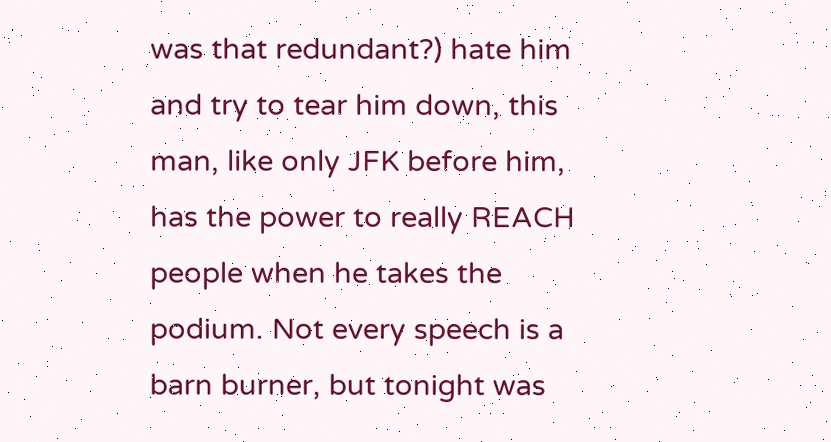was that redundant?) hate him and try to tear him down, this man, like only JFK before him, has the power to really REACH people when he takes the podium. Not every speech is a barn burner, but tonight was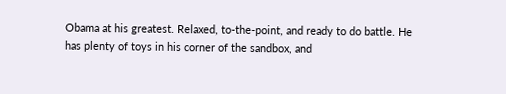Obama at his greatest. Relaxed, to-the-point, and ready to do battle. He has plenty of toys in his corner of the sandbox, and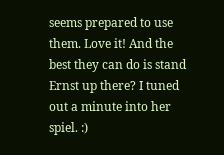seems prepared to use them. Love it! And the best they can do is stand Ernst up there? I tuned out a minute into her spiel. :)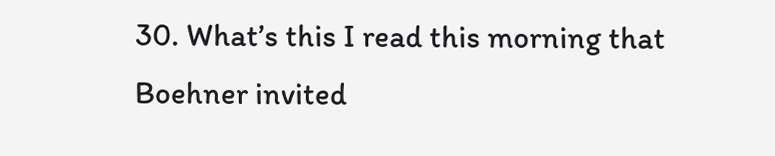30. What’s this I read this morning that Boehner invited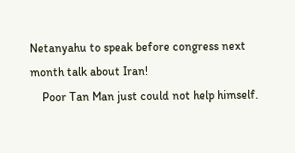Netanyahu to speak before congress next month talk about Iran!
    Poor Tan Man just could not help himself.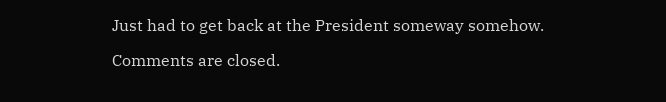Just had to get back at the President someway somehow.

Comments are closed.